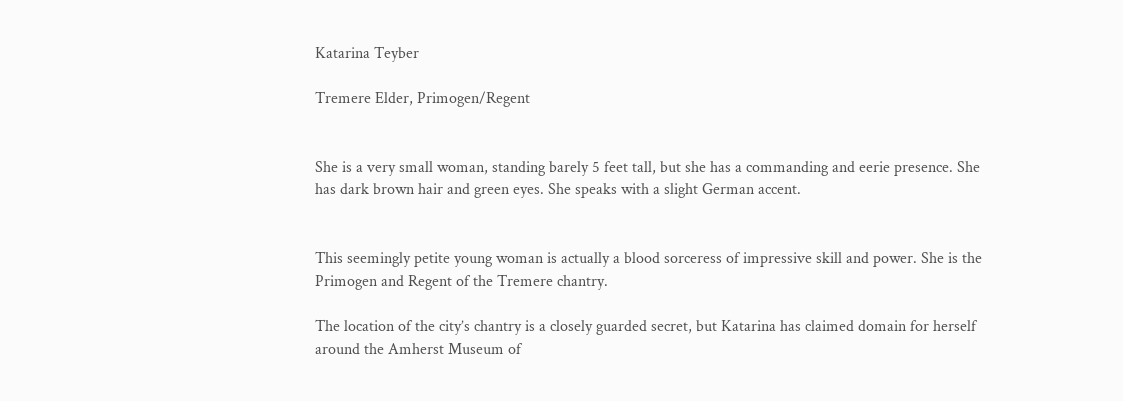Katarina Teyber

Tremere Elder, Primogen/Regent


She is a very small woman, standing barely 5 feet tall, but she has a commanding and eerie presence. She has dark brown hair and green eyes. She speaks with a slight German accent.


This seemingly petite young woman is actually a blood sorceress of impressive skill and power. She is the Primogen and Regent of the Tremere chantry.

The location of the city’s chantry is a closely guarded secret, but Katarina has claimed domain for herself around the Amherst Museum of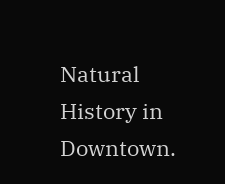Natural History in Downtown.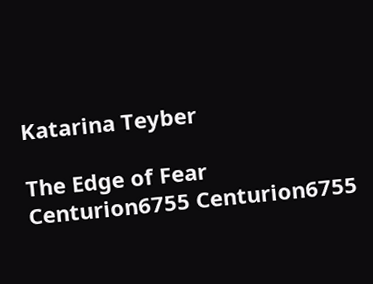Katarina Teyber

The Edge of Fear Centurion6755 Centurion6755